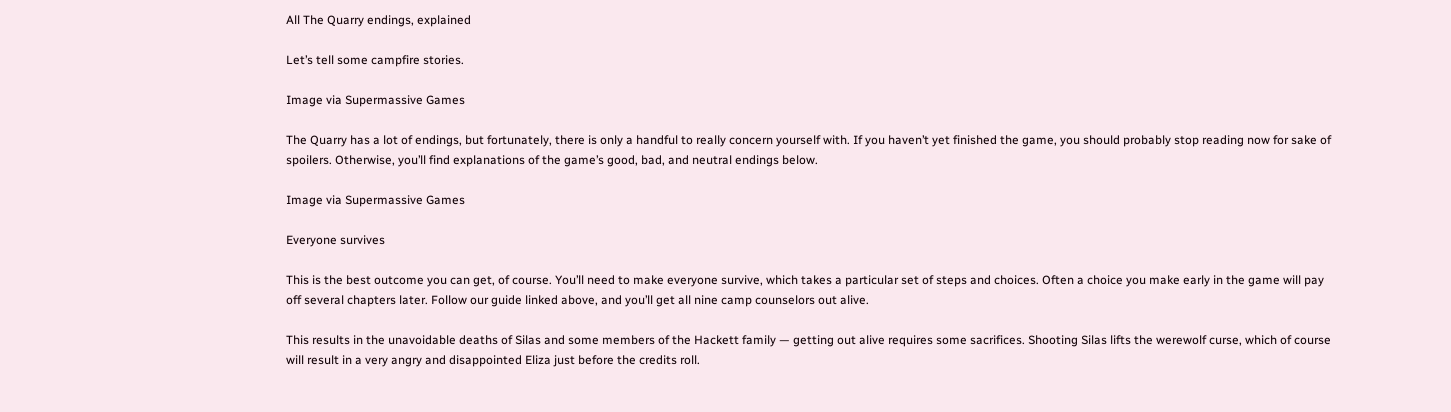All The Quarry endings, explained

Let’s tell some campfire stories.

Image via Supermassive Games

The Quarry has a lot of endings, but fortunately, there is only a handful to really concern yourself with. If you haven’t yet finished the game, you should probably stop reading now for sake of spoilers. Otherwise, you’ll find explanations of the game’s good, bad, and neutral endings below.

Image via Supermassive Games

Everyone survives

This is the best outcome you can get, of course. You’ll need to make everyone survive, which takes a particular set of steps and choices. Often a choice you make early in the game will pay off several chapters later. Follow our guide linked above, and you’ll get all nine camp counselors out alive.

This results in the unavoidable deaths of Silas and some members of the Hackett family — getting out alive requires some sacrifices. Shooting Silas lifts the werewolf curse, which of course will result in a very angry and disappointed Eliza just before the credits roll.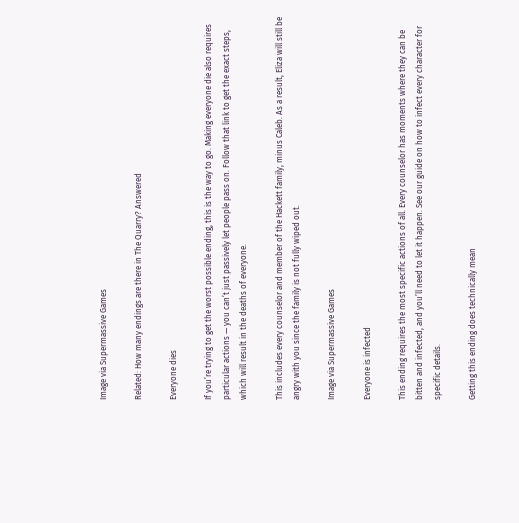Image via Supermassive Games

Related: How many endings are there in The Quarry? Answered

Everyone dies

If you’re trying to get the worst possible ending, this is the way to go. Making everyone die also requires particular actions — you can’t just passively let people pass on. Follow that link to get the exact steps, which will result in the deaths of everyone.

This includes every counselor and member of the Hackett family, minus Caleb. As a result, Eliza will still be angry with you since the family is not fully wiped out.

Image via Supermassive Games

Everyone is infected

This ending requires the most specific actions of all. Every counselor has moments where they can be bitten and infected, and you’ll need to let it happen. See our guide on how to infect every character for specific details.

Getting this ending does technically mean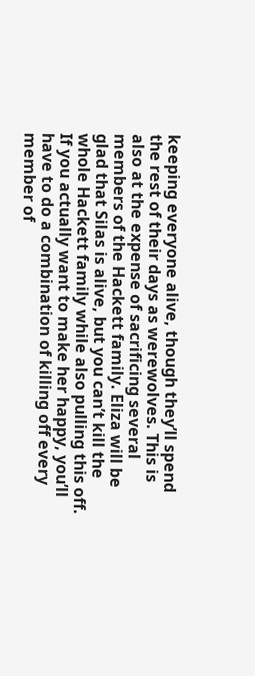keeping everyone alive, though they’ll spend the rest of their days as werewolves. This is also at the expense of sacrificing several members of the Hackett family. Eliza will be glad that Silas is alive, but you can’t kill the whole Hackett family while also pulling this off. If you actually want to make her happy, you’ll have to do a combination of killing off every member of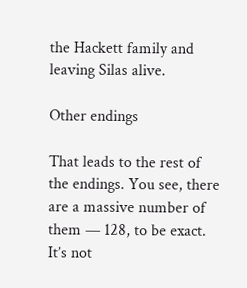the Hackett family and leaving Silas alive.

Other endings

That leads to the rest of the endings. You see, there are a massive number of them — 128, to be exact. It’s not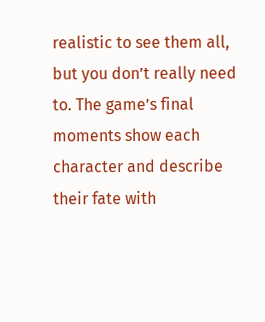realistic to see them all, but you don’t really need to. The game’s final moments show each character and describe their fate with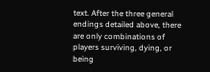text. After the three general endings detailed above, there are only combinations of players surviving, dying, or being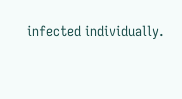infected individually.